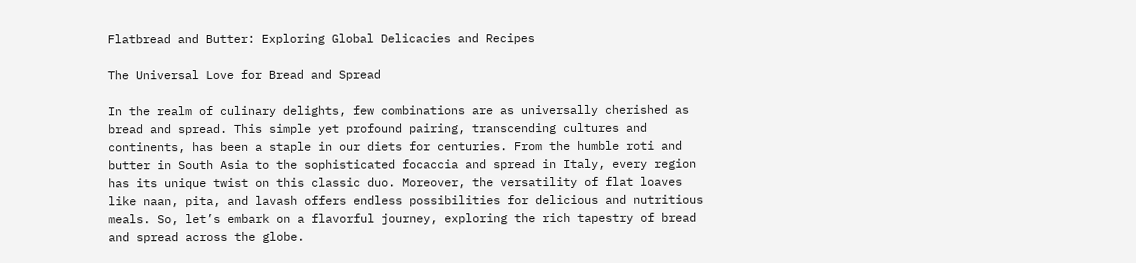Flatbread and Butter: Exploring Global Delicacies and Recipes

The Universal Love for Bread and Spread

In the realm of culinary delights, few combinations are as universally cherished as bread and spread. This simple yet profound pairing, transcending cultures and continents, has been a staple in our diets for centuries. From the humble roti and butter in South Asia to the sophisticated focaccia and spread in Italy, every region has its unique twist on this classic duo. Moreover, the versatility of flat loaves like naan, pita, and lavash offers endless possibilities for delicious and nutritious meals. So, let’s embark on a flavorful journey, exploring the rich tapestry of bread and spread across the globe.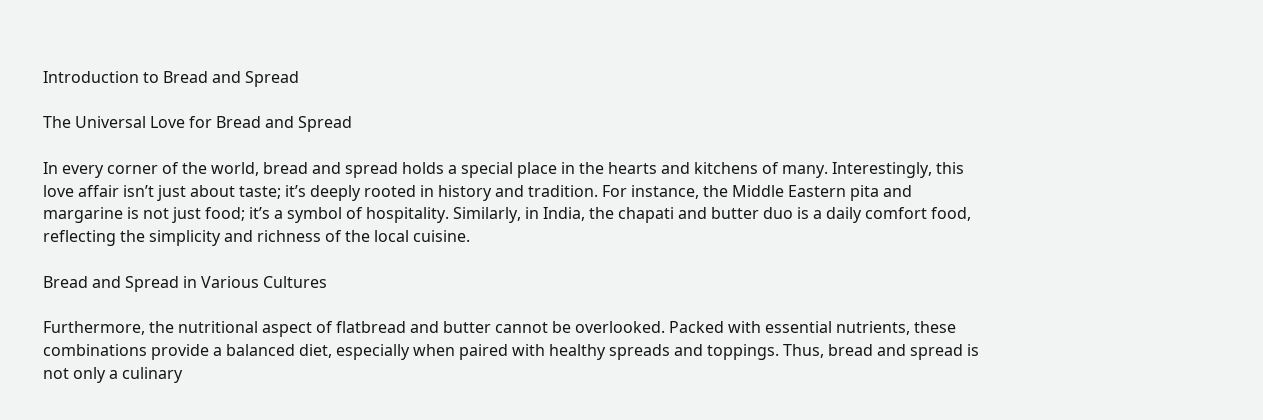Introduction to Bread and Spread

The Universal Love for Bread and Spread

In every corner of the world, bread and spread holds a special place in the hearts and kitchens of many. Interestingly, this love affair isn’t just about taste; it’s deeply rooted in history and tradition. For instance, the Middle Eastern pita and margarine is not just food; it’s a symbol of hospitality. Similarly, in India, the chapati and butter duo is a daily comfort food, reflecting the simplicity and richness of the local cuisine.

Bread and Spread in Various Cultures

Furthermore, the nutritional aspect of flatbread and butter cannot be overlooked. Packed with essential nutrients, these combinations provide a balanced diet, especially when paired with healthy spreads and toppings. Thus, bread and spread is not only a culinary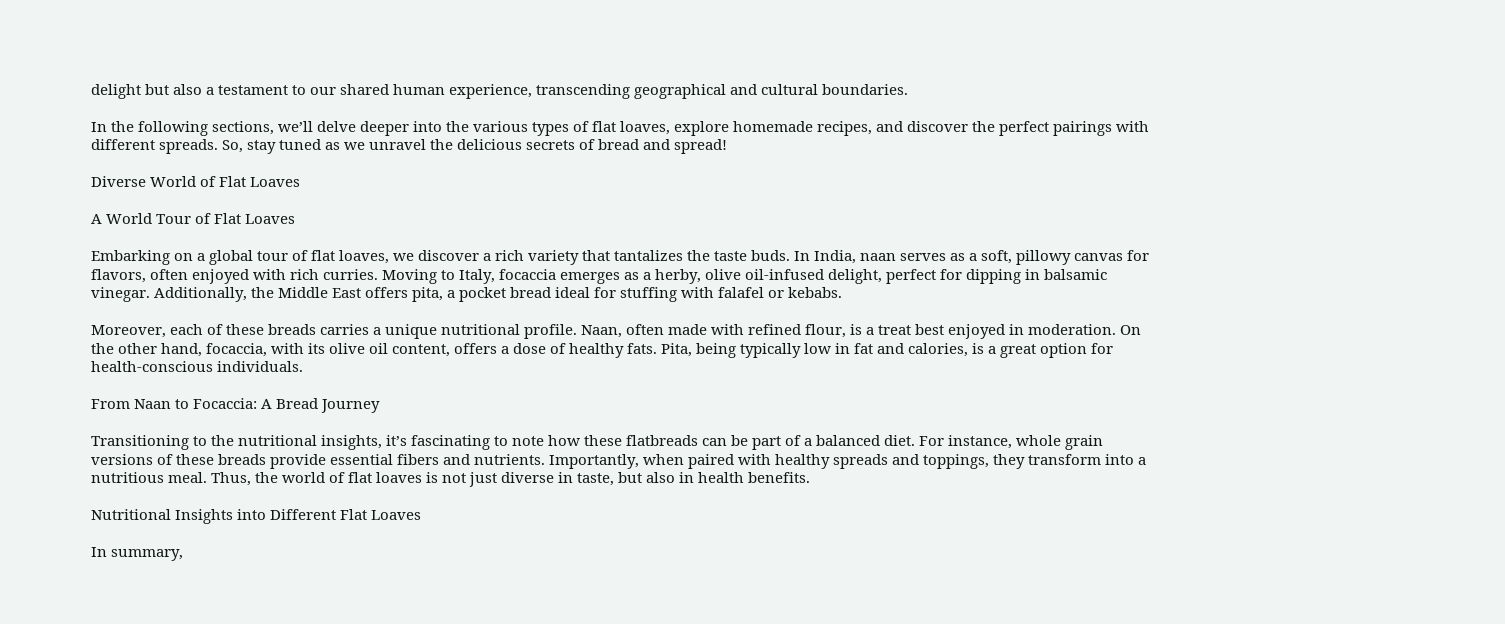delight but also a testament to our shared human experience, transcending geographical and cultural boundaries.

In the following sections, we’ll delve deeper into the various types of flat loaves, explore homemade recipes, and discover the perfect pairings with different spreads. So, stay tuned as we unravel the delicious secrets of bread and spread!

Diverse World of Flat Loaves

A World Tour of Flat Loaves

Embarking on a global tour of flat loaves, we discover a rich variety that tantalizes the taste buds. In India, naan serves as a soft, pillowy canvas for flavors, often enjoyed with rich curries. Moving to Italy, focaccia emerges as a herby, olive oil-infused delight, perfect for dipping in balsamic vinegar. Additionally, the Middle East offers pita, a pocket bread ideal for stuffing with falafel or kebabs.

Moreover, each of these breads carries a unique nutritional profile. Naan, often made with refined flour, is a treat best enjoyed in moderation. On the other hand, focaccia, with its olive oil content, offers a dose of healthy fats. Pita, being typically low in fat and calories, is a great option for health-conscious individuals.

From Naan to Focaccia: A Bread Journey

Transitioning to the nutritional insights, it’s fascinating to note how these flatbreads can be part of a balanced diet. For instance, whole grain versions of these breads provide essential fibers and nutrients. Importantly, when paired with healthy spreads and toppings, they transform into a nutritious meal. Thus, the world of flat loaves is not just diverse in taste, but also in health benefits.

Nutritional Insights into Different Flat Loaves

In summary,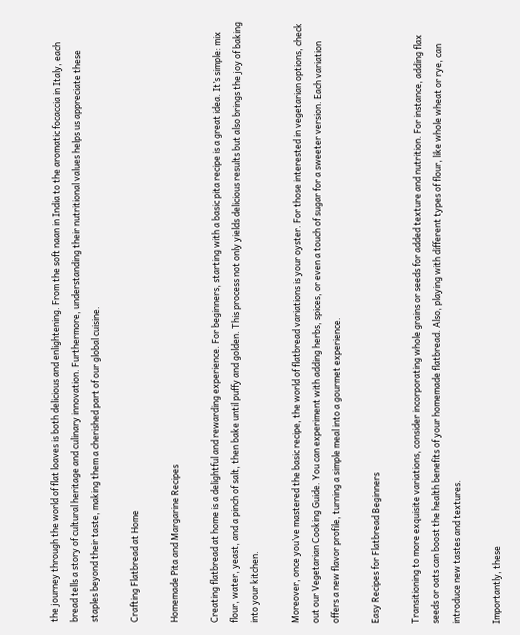the journey through the world of flat loaves is both delicious and enlightening. From the soft naan in India to the aromatic focaccia in Italy, each bread tells a story of cultural heritage and culinary innovation. Furthermore, understanding their nutritional values helps us appreciate these staples beyond their taste, making them a cherished part of our global cuisine.

Crafting Flatbread at Home

Homemade Pita and Margarine Recipes

Creating flatbread at home is a delightful and rewarding experience. For beginners, starting with a basic pita recipe is a great idea. It’s simple: mix flour, water, yeast, and a pinch of salt, then bake until puffy and golden. This process not only yields delicious results but also brings the joy of baking into your kitchen.

Moreover, once you’ve mastered the basic recipe, the world of flatbread variations is your oyster. For those interested in vegetarian options, check out our Vegetarian Cooking Guide. You can experiment with adding herbs, spices, or even a touch of sugar for a sweeter version. Each variation offers a new flavor profile, turning a simple meal into a gourmet experience.

Easy Recipes for Flatbread Beginners

Transitioning to more exquisite variations, consider incorporating whole grains or seeds for added texture and nutrition. For instance, adding flax seeds or oats can boost the health benefits of your homemade flatbread. Also, playing with different types of flour, like whole wheat or rye, can introduce new tastes and textures.

Importantly, these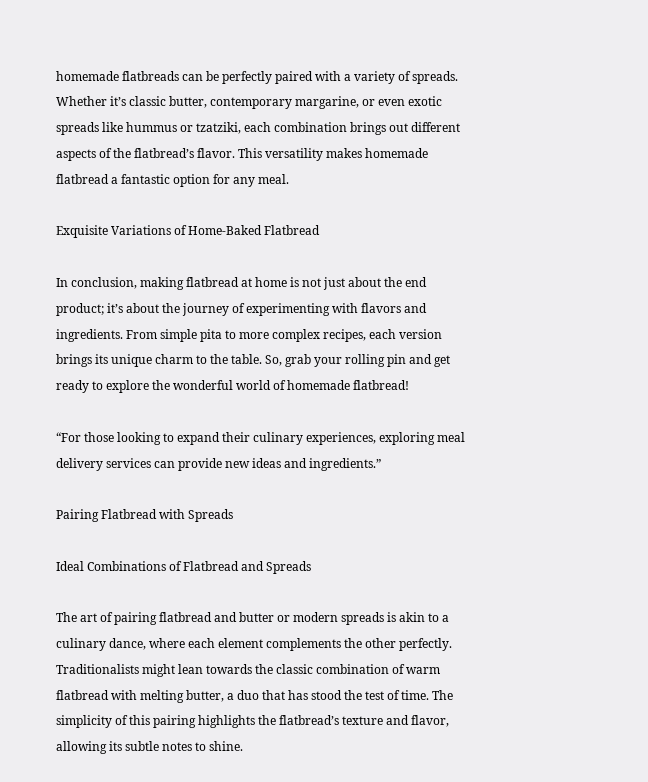homemade flatbreads can be perfectly paired with a variety of spreads. Whether it’s classic butter, contemporary margarine, or even exotic spreads like hummus or tzatziki, each combination brings out different aspects of the flatbread’s flavor. This versatility makes homemade flatbread a fantastic option for any meal.

Exquisite Variations of Home-Baked Flatbread

In conclusion, making flatbread at home is not just about the end product; it’s about the journey of experimenting with flavors and ingredients. From simple pita to more complex recipes, each version brings its unique charm to the table. So, grab your rolling pin and get ready to explore the wonderful world of homemade flatbread!

“For those looking to expand their culinary experiences, exploring meal delivery services can provide new ideas and ingredients.”

Pairing Flatbread with Spreads

Ideal Combinations of Flatbread and Spreads

The art of pairing flatbread and butter or modern spreads is akin to a culinary dance, where each element complements the other perfectly. Traditionalists might lean towards the classic combination of warm flatbread with melting butter, a duo that has stood the test of time. The simplicity of this pairing highlights the flatbread’s texture and flavor, allowing its subtle notes to shine.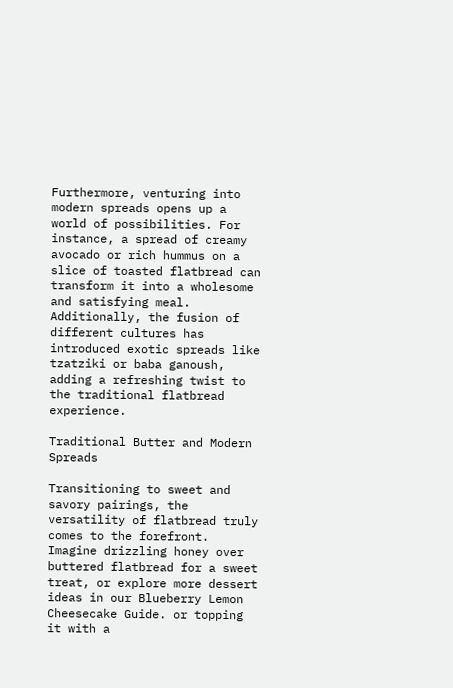Furthermore, venturing into modern spreads opens up a world of possibilities. For instance, a spread of creamy avocado or rich hummus on a slice of toasted flatbread can transform it into a wholesome and satisfying meal. Additionally, the fusion of different cultures has introduced exotic spreads like tzatziki or baba ganoush, adding a refreshing twist to the traditional flatbread experience.

Traditional Butter and Modern Spreads

Transitioning to sweet and savory pairings, the versatility of flatbread truly comes to the forefront. Imagine drizzling honey over buttered flatbread for a sweet treat, or explore more dessert ideas in our Blueberry Lemon Cheesecake Guide. or topping it with a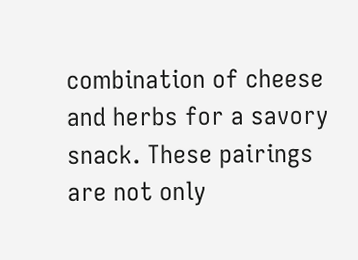combination of cheese and herbs for a savory snack. These pairings are not only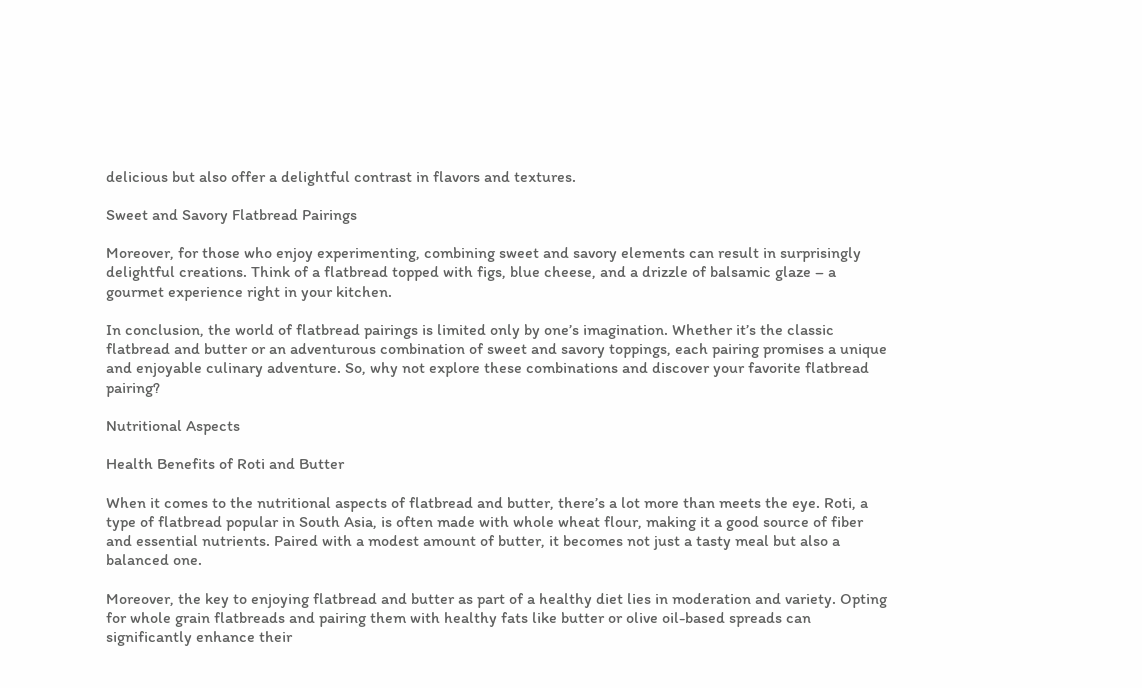delicious but also offer a delightful contrast in flavors and textures.

Sweet and Savory Flatbread Pairings

Moreover, for those who enjoy experimenting, combining sweet and savory elements can result in surprisingly delightful creations. Think of a flatbread topped with figs, blue cheese, and a drizzle of balsamic glaze – a gourmet experience right in your kitchen.

In conclusion, the world of flatbread pairings is limited only by one’s imagination. Whether it’s the classic flatbread and butter or an adventurous combination of sweet and savory toppings, each pairing promises a unique and enjoyable culinary adventure. So, why not explore these combinations and discover your favorite flatbread pairing?

Nutritional Aspects

Health Benefits of Roti and Butter

When it comes to the nutritional aspects of flatbread and butter, there’s a lot more than meets the eye. Roti, a type of flatbread popular in South Asia, is often made with whole wheat flour, making it a good source of fiber and essential nutrients. Paired with a modest amount of butter, it becomes not just a tasty meal but also a balanced one.

Moreover, the key to enjoying flatbread and butter as part of a healthy diet lies in moderation and variety. Opting for whole grain flatbreads and pairing them with healthy fats like butter or olive oil-based spreads can significantly enhance their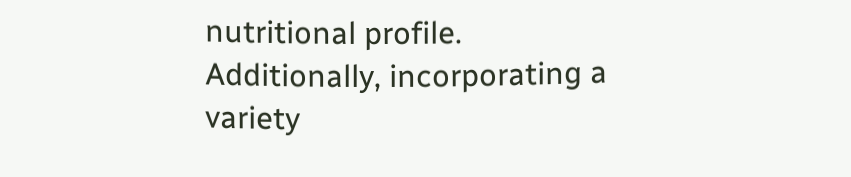nutritional profile. Additionally, incorporating a variety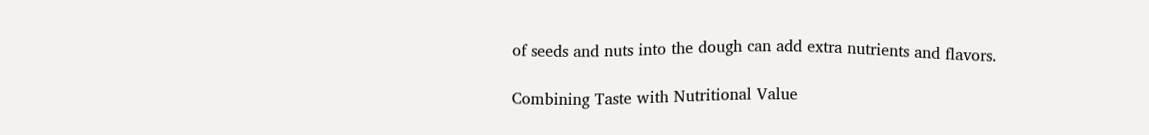of seeds and nuts into the dough can add extra nutrients and flavors.

Combining Taste with Nutritional Value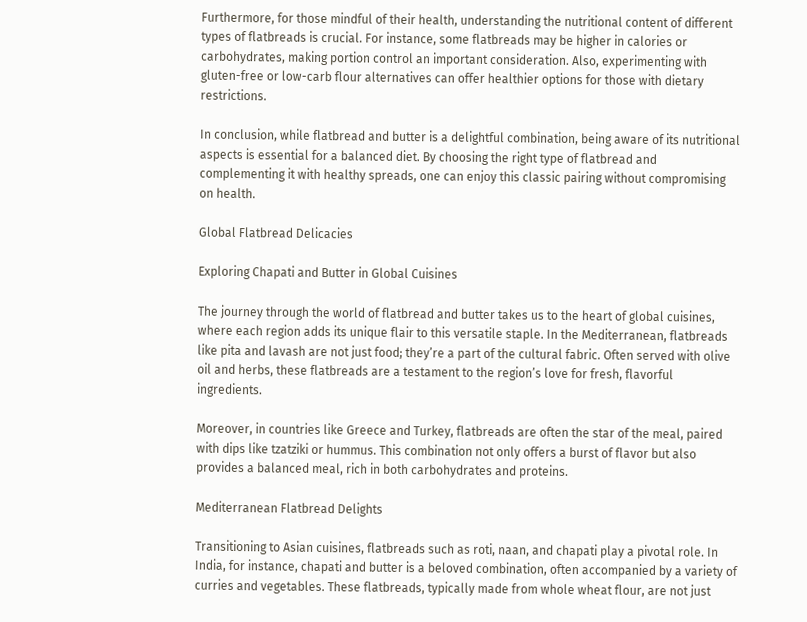Furthermore, for those mindful of their health, understanding the nutritional content of different types of flatbreads is crucial. For instance, some flatbreads may be higher in calories or carbohydrates, making portion control an important consideration. Also, experimenting with gluten-free or low-carb flour alternatives can offer healthier options for those with dietary restrictions.

In conclusion, while flatbread and butter is a delightful combination, being aware of its nutritional aspects is essential for a balanced diet. By choosing the right type of flatbread and complementing it with healthy spreads, one can enjoy this classic pairing without compromising on health.

Global Flatbread Delicacies

Exploring Chapati and Butter in Global Cuisines

The journey through the world of flatbread and butter takes us to the heart of global cuisines, where each region adds its unique flair to this versatile staple. In the Mediterranean, flatbreads like pita and lavash are not just food; they’re a part of the cultural fabric. Often served with olive oil and herbs, these flatbreads are a testament to the region’s love for fresh, flavorful ingredients.

Moreover, in countries like Greece and Turkey, flatbreads are often the star of the meal, paired with dips like tzatziki or hummus. This combination not only offers a burst of flavor but also provides a balanced meal, rich in both carbohydrates and proteins.

Mediterranean Flatbread Delights

Transitioning to Asian cuisines, flatbreads such as roti, naan, and chapati play a pivotal role. In India, for instance, chapati and butter is a beloved combination, often accompanied by a variety of curries and vegetables. These flatbreads, typically made from whole wheat flour, are not just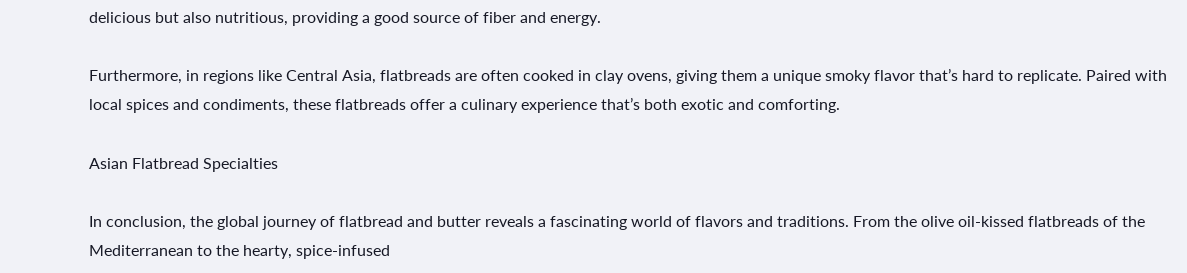delicious but also nutritious, providing a good source of fiber and energy.

Furthermore, in regions like Central Asia, flatbreads are often cooked in clay ovens, giving them a unique smoky flavor that’s hard to replicate. Paired with local spices and condiments, these flatbreads offer a culinary experience that’s both exotic and comforting.

Asian Flatbread Specialties

In conclusion, the global journey of flatbread and butter reveals a fascinating world of flavors and traditions. From the olive oil-kissed flatbreads of the Mediterranean to the hearty, spice-infused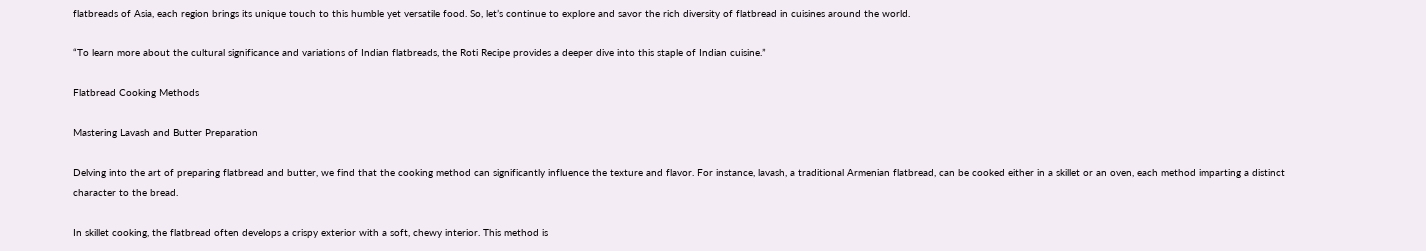flatbreads of Asia, each region brings its unique touch to this humble yet versatile food. So, let’s continue to explore and savor the rich diversity of flatbread in cuisines around the world.

“To learn more about the cultural significance and variations of Indian flatbreads, the Roti Recipe provides a deeper dive into this staple of Indian cuisine.”

Flatbread Cooking Methods

Mastering Lavash and Butter Preparation

Delving into the art of preparing flatbread and butter, we find that the cooking method can significantly influence the texture and flavor. For instance, lavash, a traditional Armenian flatbread, can be cooked either in a skillet or an oven, each method imparting a distinct character to the bread.

In skillet cooking, the flatbread often develops a crispy exterior with a soft, chewy interior. This method is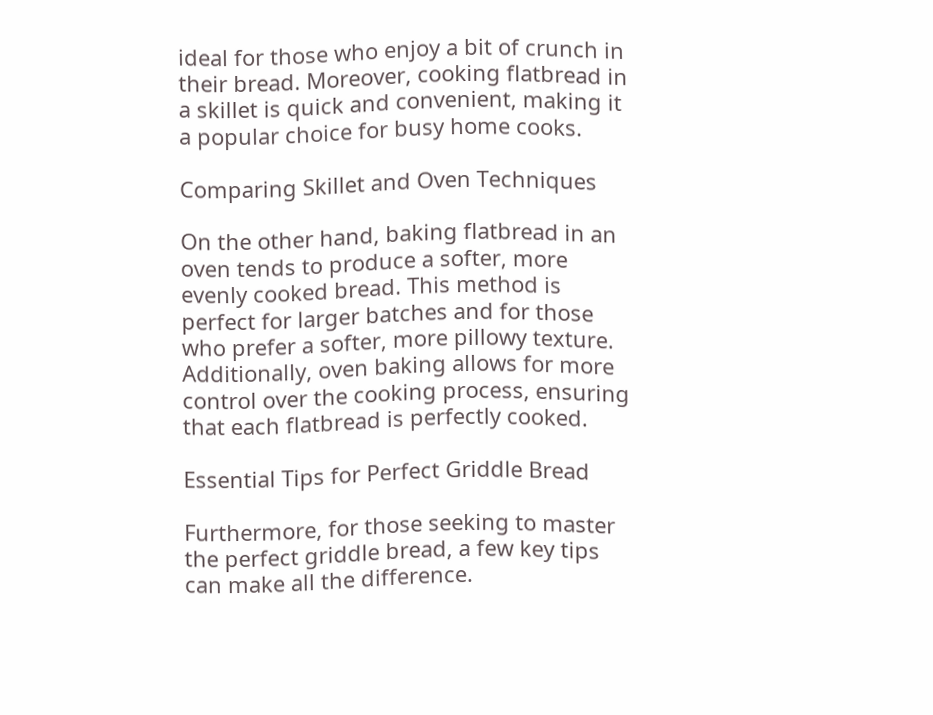ideal for those who enjoy a bit of crunch in their bread. Moreover, cooking flatbread in a skillet is quick and convenient, making it a popular choice for busy home cooks.

Comparing Skillet and Oven Techniques

On the other hand, baking flatbread in an oven tends to produce a softer, more evenly cooked bread. This method is perfect for larger batches and for those who prefer a softer, more pillowy texture. Additionally, oven baking allows for more control over the cooking process, ensuring that each flatbread is perfectly cooked.

Essential Tips for Perfect Griddle Bread

Furthermore, for those seeking to master the perfect griddle bread, a few key tips can make all the difference.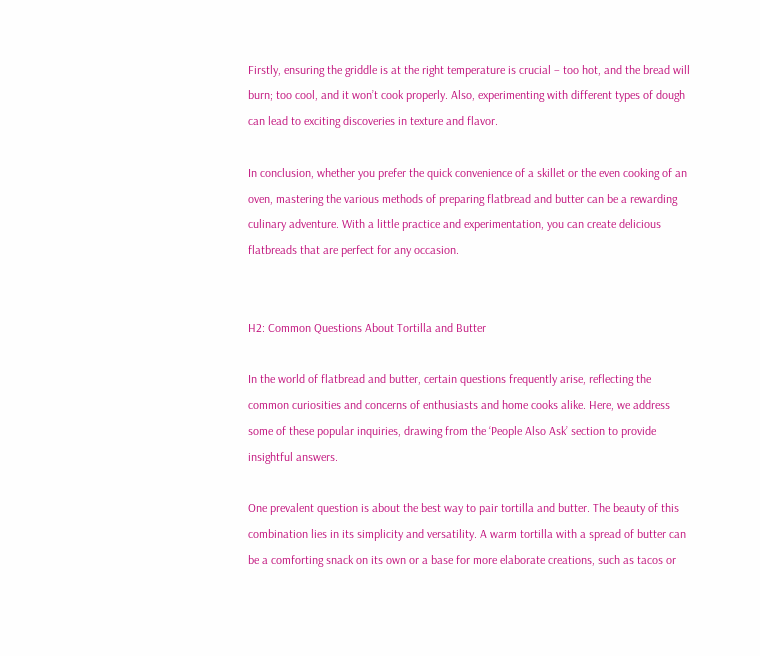Firstly, ensuring the griddle is at the right temperature is crucial – too hot, and the bread will burn; too cool, and it won’t cook properly. Also, experimenting with different types of dough can lead to exciting discoveries in texture and flavor.

In conclusion, whether you prefer the quick convenience of a skillet or the even cooking of an oven, mastering the various methods of preparing flatbread and butter can be a rewarding culinary adventure. With a little practice and experimentation, you can create delicious flatbreads that are perfect for any occasion.


H2: Common Questions About Tortilla and Butter

In the world of flatbread and butter, certain questions frequently arise, reflecting the common curiosities and concerns of enthusiasts and home cooks alike. Here, we address some of these popular inquiries, drawing from the ‘People Also Ask’ section to provide insightful answers.

One prevalent question is about the best way to pair tortilla and butter. The beauty of this combination lies in its simplicity and versatility. A warm tortilla with a spread of butter can be a comforting snack on its own or a base for more elaborate creations, such as tacos or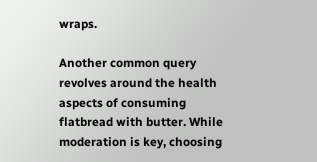wraps.

Another common query revolves around the health aspects of consuming flatbread with butter. While moderation is key, choosing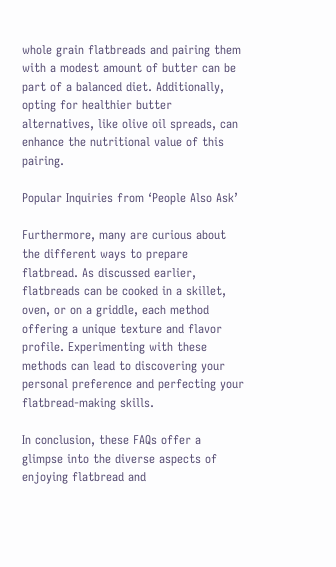whole grain flatbreads and pairing them with a modest amount of butter can be part of a balanced diet. Additionally, opting for healthier butter alternatives, like olive oil spreads, can enhance the nutritional value of this pairing.

Popular Inquiries from ‘People Also Ask’

Furthermore, many are curious about the different ways to prepare flatbread. As discussed earlier, flatbreads can be cooked in a skillet, oven, or on a griddle, each method offering a unique texture and flavor profile. Experimenting with these methods can lead to discovering your personal preference and perfecting your flatbread-making skills.

In conclusion, these FAQs offer a glimpse into the diverse aspects of enjoying flatbread and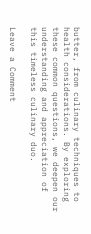butter, from culinary techniques to health considerations. By exploring these common questions, we deepen our understanding and appreciation of this timeless culinary duo.

Leave a Comment